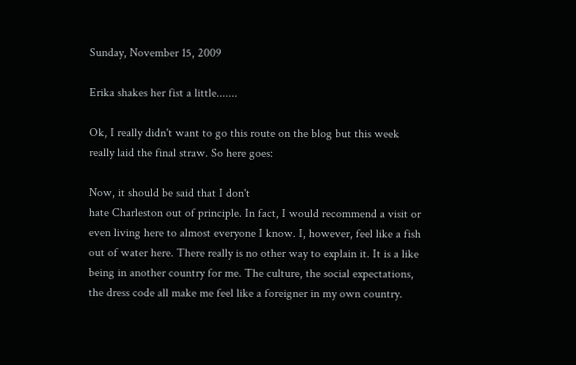Sunday, November 15, 2009

Erika shakes her fist a little.......

Ok, I really didn't want to go this route on the blog but this week really laid the final straw. So here goes:

Now, it should be said that I don't
hate Charleston out of principle. In fact, I would recommend a visit or even living here to almost everyone I know. I, however, feel like a fish out of water here. There really is no other way to explain it. It is a like being in another country for me. The culture, the social expectations, the dress code all make me feel like a foreigner in my own country.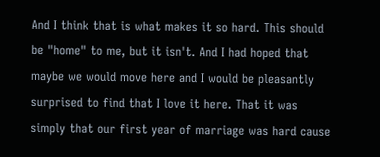And I think that is what makes it so hard. This should be "home" to me, but it isn't. And I had hoped that maybe we would move here and I would be pleasantly surprised to find that I love it here. That it was simply that our first year of marriage was hard cause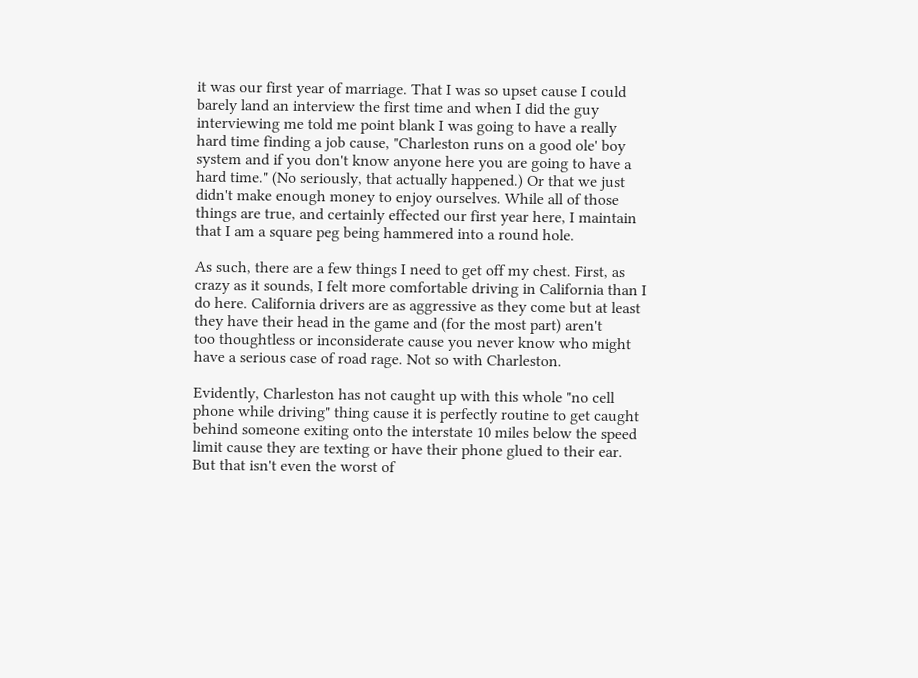it was our first year of marriage. That I was so upset cause I could barely land an interview the first time and when I did the guy interviewing me told me point blank I was going to have a really hard time finding a job cause, "Charleston runs on a good ole' boy system and if you don't know anyone here you are going to have a hard time." (No seriously, that actually happened.) Or that we just didn't make enough money to enjoy ourselves. While all of those things are true, and certainly effected our first year here, I maintain that I am a square peg being hammered into a round hole.

As such, there are a few things I need to get off my chest. First, as crazy as it sounds, I felt more comfortable driving in California than I do here. California drivers are as aggressive as they come but at least they have their head in the game and (for the most part) aren't
too thoughtless or inconsiderate cause you never know who might have a serious case of road rage. Not so with Charleston.

Evidently, Charleston has not caught up with this whole "no cell phone while driving" thing cause it is perfectly routine to get caught behind someone exiting onto the interstate 10 miles below the speed limit cause they are texting or have their phone glued to their ear. But that isn't even the worst of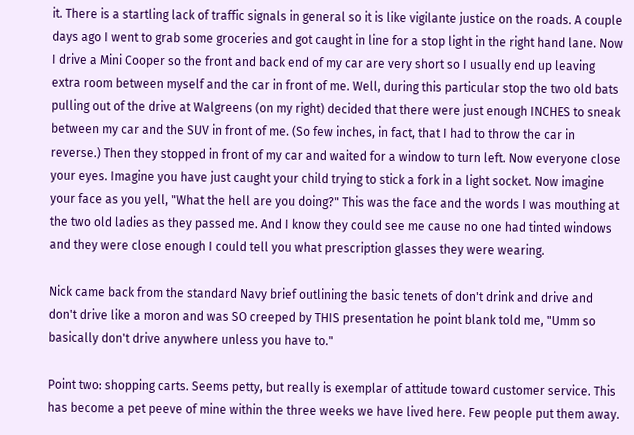it. There is a startling lack of traffic signals in general so it is like vigilante justice on the roads. A couple days ago I went to grab some groceries and got caught in line for a stop light in the right hand lane. Now I drive a Mini Cooper so the front and back end of my car are very short so I usually end up leaving extra room between myself and the car in front of me. Well, during this particular stop the two old bats pulling out of the drive at Walgreens (on my right) decided that there were just enough INCHES to sneak between my car and the SUV in front of me. (So few inches, in fact, that I had to throw the car in reverse.) Then they stopped in front of my car and waited for a window to turn left. Now everyone close your eyes. Imagine you have just caught your child trying to stick a fork in a light socket. Now imagine your face as you yell, "What the hell are you doing?" This was the face and the words I was mouthing at the two old ladies as they passed me. And I know they could see me cause no one had tinted windows and they were close enough I could tell you what prescription glasses they were wearing.

Nick came back from the standard Navy brief outlining the basic tenets of don't drink and drive and don't drive like a moron and was SO creeped by THIS presentation he point blank told me, "Umm so basically don't drive anywhere unless you have to."

Point two: shopping carts. Seems petty, but really is exemplar of attitude toward customer service. This has become a pet peeve of mine within the three weeks we have lived here. Few people put them away.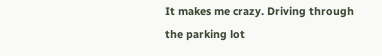It makes me crazy. Driving through the parking lot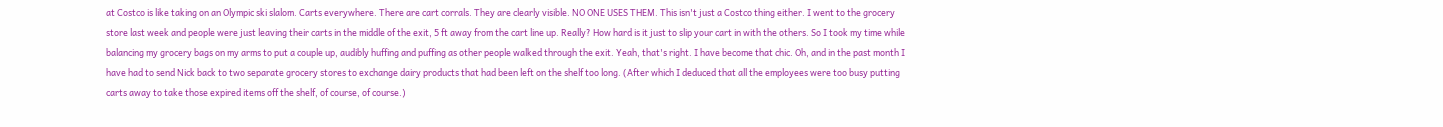at Costco is like taking on an Olympic ski slalom. Carts everywhere. There are cart corrals. They are clearly visible. NO ONE USES THEM. This isn't just a Costco thing either. I went to the grocery store last week and people were just leaving their carts in the middle of the exit, 5 ft away from the cart line up. Really? How hard is it just to slip your cart in with the others. So I took my time while balancing my grocery bags on my arms to put a couple up, audibly huffing and puffing as other people walked through the exit. Yeah, that's right. I have become that chic. Oh, and in the past month I have had to send Nick back to two separate grocery stores to exchange dairy products that had been left on the shelf too long. (After which I deduced that all the employees were too busy putting carts away to take those expired items off the shelf, of course, of course.)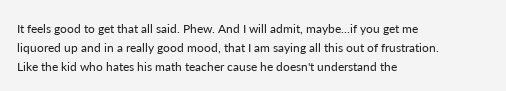It feels good to get that all said. Phew. And I will admit, maybe...if you get me liquored up and in a really good mood, that I am saying all this out of frustration. Like the kid who hates his math teacher cause he doesn't understand the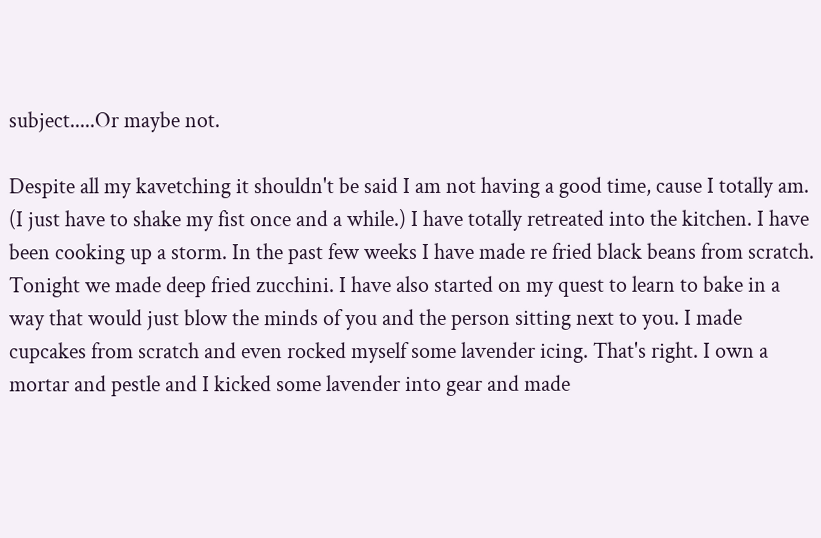subject.....Or maybe not.

Despite all my kavetching it shouldn't be said I am not having a good time, cause I totally am. (I just have to shake my fist once and a while.) I have totally retreated into the kitchen. I have been cooking up a storm. In the past few weeks I have made re fried black beans from scratch. Tonight we made deep fried zucchini. I have also started on my quest to learn to bake in a way that would just blow the minds of you and the person sitting next to you. I made cupcakes from scratch and even rocked myself some lavender icing. That's right. I own a mortar and pestle and I kicked some lavender into gear and made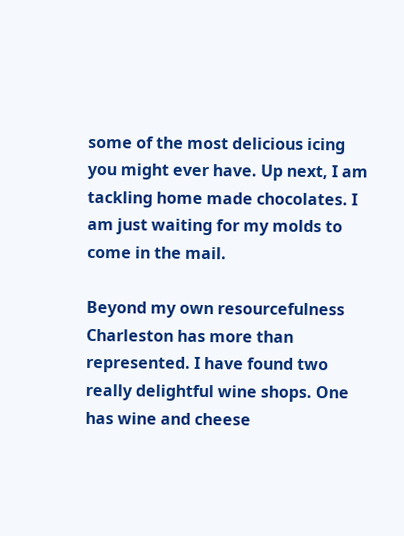some of the most delicious icing you might ever have. Up next, I am tackling home made chocolates. I am just waiting for my molds to come in the mail.

Beyond my own resourcefulness Charleston has more than represented. I have found two really delightful wine shops. One has wine and cheese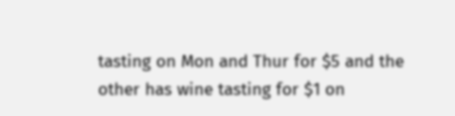tasting on Mon and Thur for $5 and the other has wine tasting for $1 on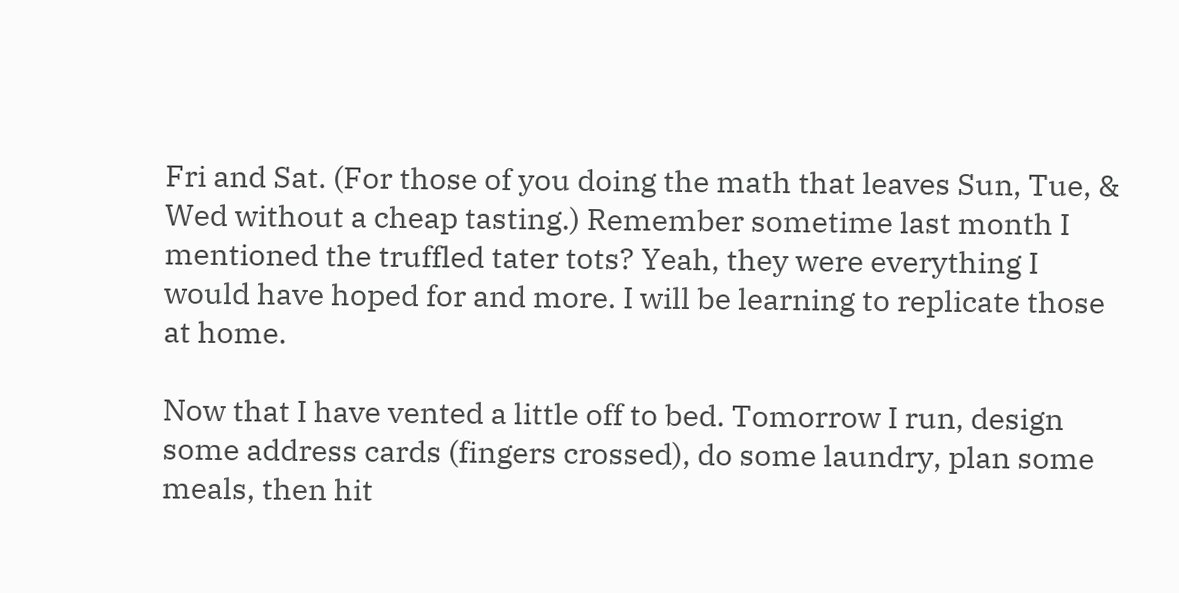Fri and Sat. (For those of you doing the math that leaves Sun, Tue, & Wed without a cheap tasting.) Remember sometime last month I mentioned the truffled tater tots? Yeah, they were everything I would have hoped for and more. I will be learning to replicate those at home.

Now that I have vented a little off to bed. Tomorrow I run, design some address cards (fingers crossed), do some laundry, plan some meals, then hit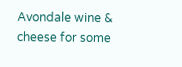Avondale wine & cheese for some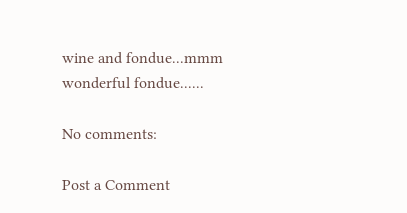wine and fondue...mmm wonderful fondue......

No comments:

Post a Comment